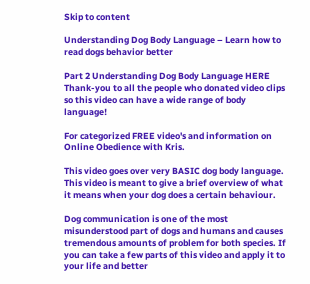Skip to content

Understanding Dog Body Language – Learn how to read dogs behavior better

Part 2 Understanding Dog Body Language HERE
Thank-you to all the people who donated video clips so this video can have a wide range of body language!

For categorized FREE video's and information on Online Obedience with Kris.

This video goes over very BASIC dog body language. This video is meant to give a brief overview of what it means when your dog does a certain behaviour.

Dog communication is one of the most misunderstood part of dogs and humans and causes tremendous amounts of problem for both species. If you can take a few parts of this video and apply it to your life and better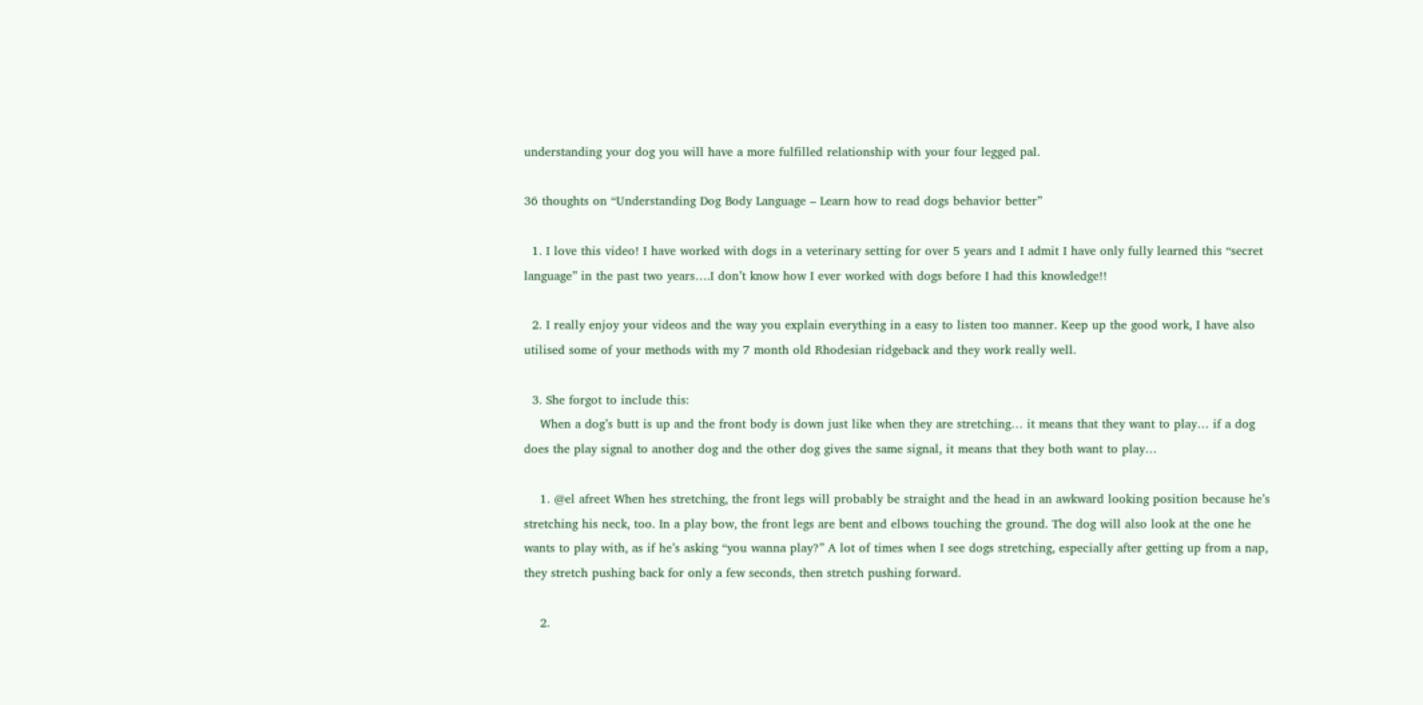understanding your dog you will have a more fulfilled relationship with your four legged pal.

36 thoughts on “Understanding Dog Body Language – Learn how to read dogs behavior better”

  1. I love this video! I have worked with dogs in a veterinary setting for over 5 years and I admit I have only fully learned this “secret language” in the past two years….I don’t know how I ever worked with dogs before I had this knowledge!!

  2. I really enjoy your videos and the way you explain everything in a easy to listen too manner. Keep up the good work, I have also utilised some of your methods with my 7 month old Rhodesian ridgeback and they work really well.

  3. She forgot to include this:
    When a dog’s butt is up and the front body is down just like when they are stretching… it means that they want to play… if a dog does the play signal to another dog and the other dog gives the same signal, it means that they both want to play…

    1. @el afreet When hes stretching, the front legs will probably be straight and the head in an awkward looking position because he’s stretching his neck, too. In a play bow, the front legs are bent and elbows touching the ground. The dog will also look at the one he wants to play with, as if he’s asking “you wanna play?” A lot of times when I see dogs stretching, especially after getting up from a nap, they stretch pushing back for only a few seconds, then stretch pushing forward.

    2.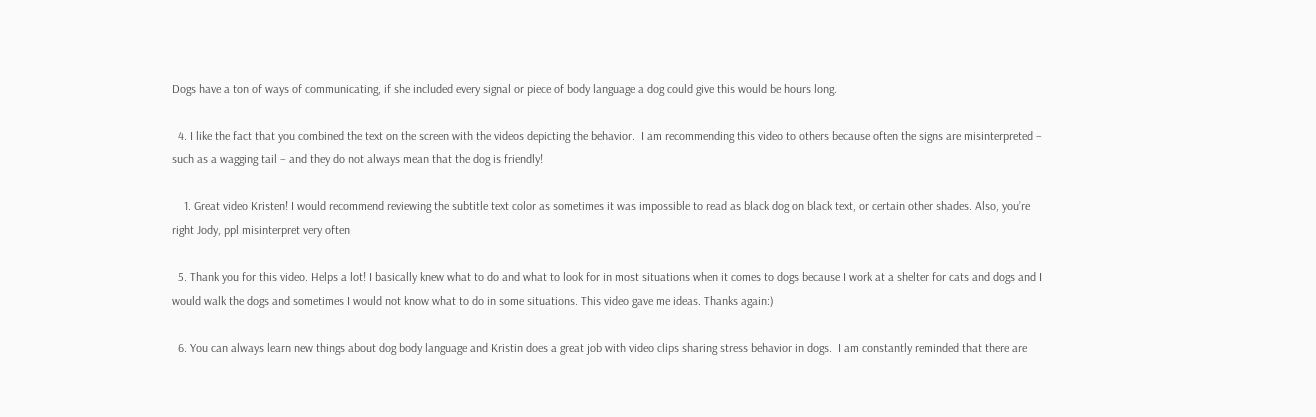Dogs have a ton of ways of communicating, if she included every signal or piece of body language a dog could give this would be hours long.

  4. I like the fact that you combined the text on the screen with the videos depicting the behavior.  I am recommending this video to others because often the signs are misinterpreted – such as a wagging tail – and they do not always mean that the dog is friendly!

    1. Great video Kristen! I would recommend reviewing the subtitle text color as sometimes it was impossible to read as black dog on black text, or certain other shades. Also, you’re right Jody, ppl misinterpret very often

  5. Thank you for this video. Helps a lot! I basically knew what to do and what to look for in most situations when it comes to dogs because I work at a shelter for cats and dogs and I would walk the dogs and sometimes I would not know what to do in some situations. This video gave me ideas. Thanks again:)

  6. You can always learn new things about dog body language and Kristin does a great job with video clips sharing stress behavior in dogs.  I am constantly reminded that there are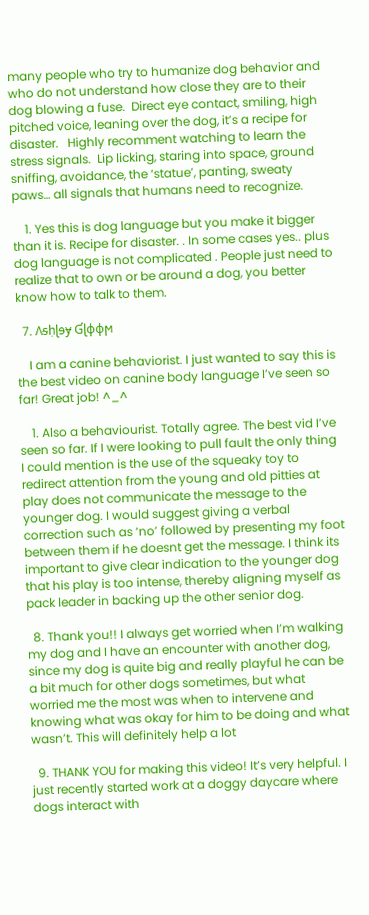many people who try to humanize dog behavior and who do not understand how close they are to their dog blowing a fuse.  Direct eye contact, smiling, high pitched voice, leaning over the dog, it’s a recipe for disaster.   Highly recomment watching to learn the stress signals.  Lip licking, staring into space, ground sniffing, avoidance, the ‘statue’, panting, sweaty paws… all signals that humans need to recognize.

    1. Yes this is dog language but you make it bigger than it is. Recipe for disaster. . In some cases yes.. plus dog language is not complicated . People just need to realize that to own or be around a dog, you better know how to talk to them.

  7. Ʌᵴḥɭɘɏ Ɠɭφφϻ

    I am a canine behaviorist. I just wanted to say this is the best video on canine body language I’ve seen so far! Great job! ^_^

    1. Also a behaviourist. Totally agree. The best vid I’ve seen so far. If I were looking to pull fault the only thing I could mention is the use of the squeaky toy to redirect attention from the young and old pitties at play does not communicate the message to the younger dog. I would suggest giving a verbal correction such as ‘no’ followed by presenting my foot between them if he doesnt get the message. I think its important to give clear indication to the younger dog that his play is too intense, thereby aligning myself as pack leader in backing up the other senior dog.

  8. Thank you!! I always get worried when I’m walking my dog and I have an encounter with another dog, since my dog is quite big and really playful he can be a bit much for other dogs sometimes, but what worried me the most was when to intervene and knowing what was okay for him to be doing and what wasn’t. This will definitely help a lot

  9. THANK YOU for making this video! It’s very helpful. I just recently started work at a doggy daycare where dogs interact with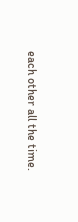each other all the time.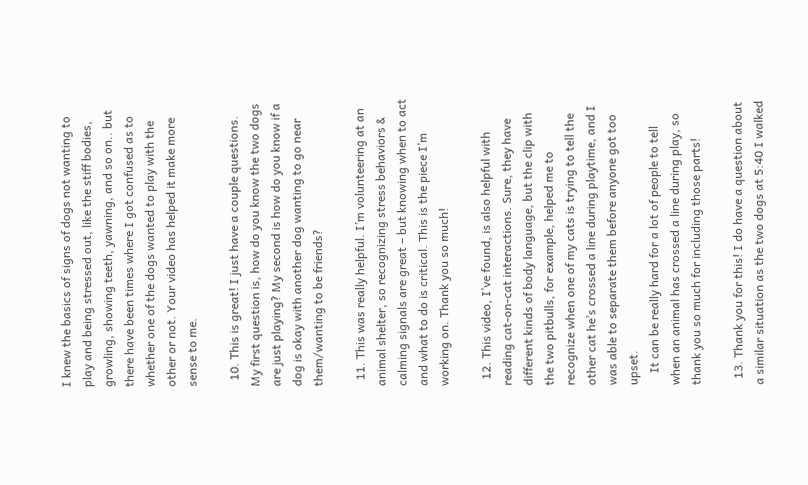I knew the basics of signs of dogs not wanting to play and being stressed out, like the stiff bodies, growling, showing teeth, yawning, and so on.. but there have been times where I got confused as to whether one of the dogs wanted to play with the other or not. Your video has helped it make more sense to me.

  10. This is great! I just have a couple questions. My first question is, how do you know the two dogs are just playing? My second is how do you know if a dog is okay with another dog wanting to go near them/wanting to be friends?

  11. This was really helpful. I’m volunteering at an animal shelter, so recognizing stress behaviors & calming signals are great – but knowing when to act and what to do is critical. This is the piece I’m working on. Thank you so much!

  12. This video, I’ve found, is also helpful with reading cat-on-cat interactions. Sure, they have different kinds of body language, but the clip with the two pitbulls, for example, helped me to recognize when one of my cats is trying to tell the other cat he’s crossed a line during playtime, and I was able to separate them before anyone got too upset.
    It can be really hard for a lot of people to tell when an animal has crossed a line during play, so thank you so much for including those parts!

  13. Thank you for this! I do have a question about a similar situation as the two dogs at 5:40 I walked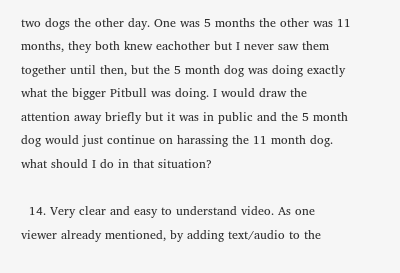two dogs the other day. One was 5 months the other was 11 months, they both knew eachother but I never saw them together until then, but the 5 month dog was doing exactly what the bigger Pitbull was doing. I would draw the attention away briefly but it was in public and the 5 month dog would just continue on harassing the 11 month dog. what should I do in that situation?

  14. Very clear and easy to understand video. As one viewer already mentioned, by adding text/audio to the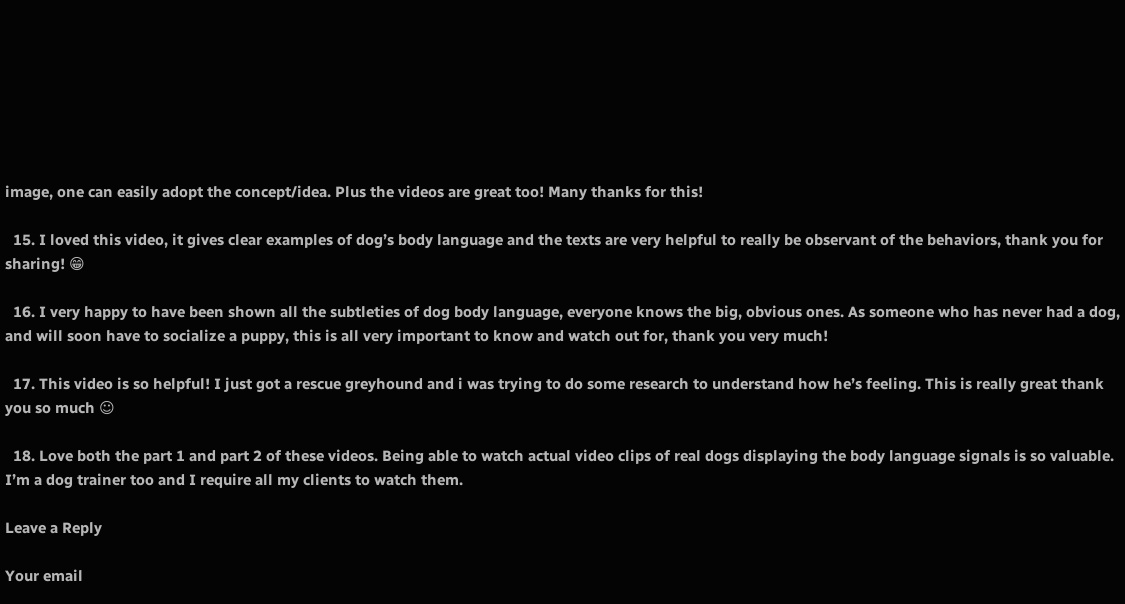image, one can easily adopt the concept/idea. Plus the videos are great too! Many thanks for this!

  15. I loved this video, it gives clear examples of dog’s body language and the texts are very helpful to really be observant of the behaviors, thank you for sharing! 😁

  16. I very happy to have been shown all the subtleties of dog body language, everyone knows the big, obvious ones. As someone who has never had a dog, and will soon have to socialize a puppy, this is all very important to know and watch out for, thank you very much!

  17. This video is so helpful! I just got a rescue greyhound and i was trying to do some research to understand how he’s feeling. This is really great thank you so much ☺

  18. Love both the part 1 and part 2 of these videos. Being able to watch actual video clips of real dogs displaying the body language signals is so valuable. I’m a dog trainer too and I require all my clients to watch them.

Leave a Reply

Your email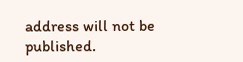address will not be published.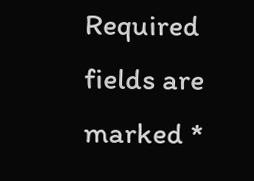Required fields are marked *